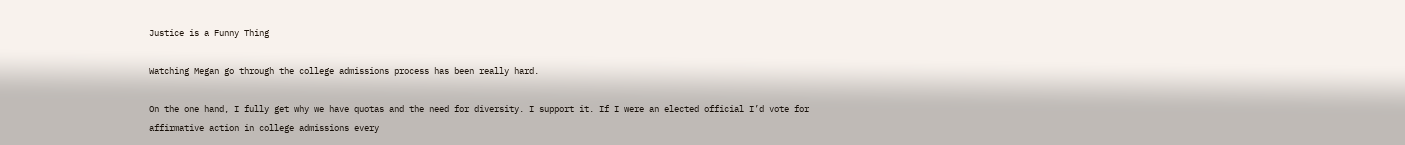Justice is a Funny Thing

Watching Megan go through the college admissions process has been really hard.

On the one hand, I fully get why we have quotas and the need for diversity. I support it. If I were an elected official I’d vote for affirmative action in college admissions every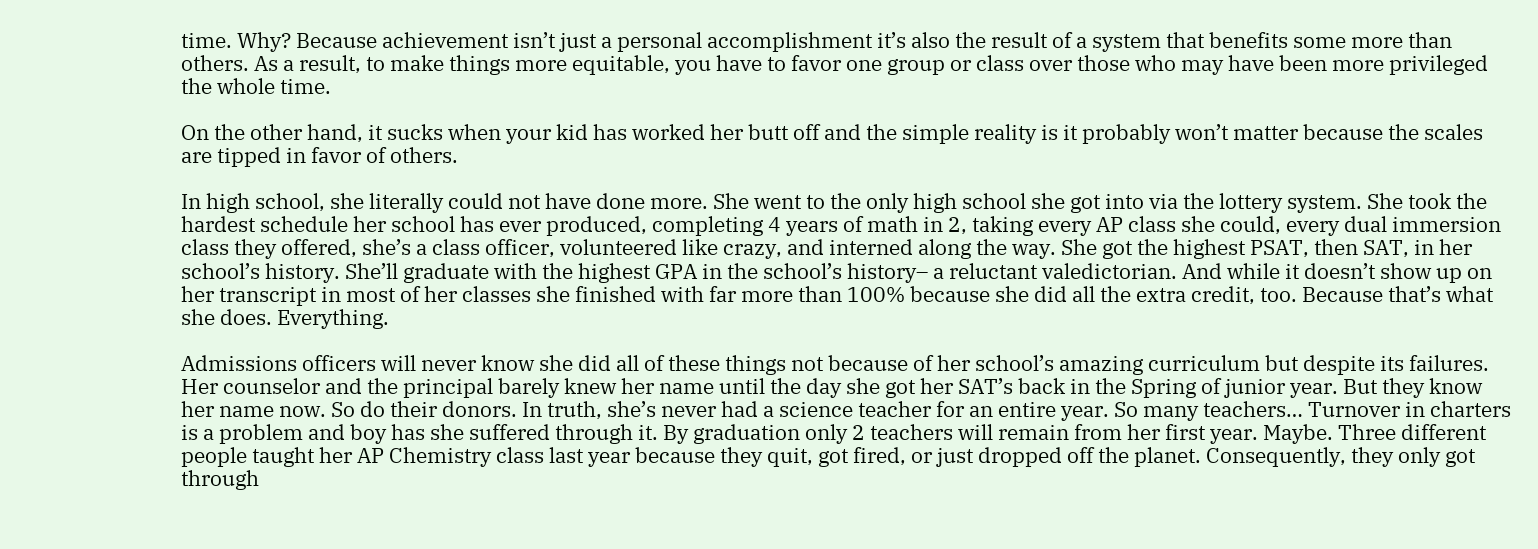time. Why? Because achievement isn’t just a personal accomplishment it’s also the result of a system that benefits some more than others. As a result, to make things more equitable, you have to favor one group or class over those who may have been more privileged the whole time.

On the other hand, it sucks when your kid has worked her butt off and the simple reality is it probably won’t matter because the scales are tipped in favor of others.

In high school, she literally could not have done more. She went to the only high school she got into via the lottery system. She took the hardest schedule her school has ever produced, completing 4 years of math in 2, taking every AP class she could, every dual immersion class they offered, she’s a class officer, volunteered like crazy, and interned along the way. She got the highest PSAT, then SAT, in her school’s history. She’ll graduate with the highest GPA in the school’s history– a reluctant valedictorian. And while it doesn’t show up on her transcript in most of her classes she finished with far more than 100% because she did all the extra credit, too. Because that’s what she does. Everything.

Admissions officers will never know she did all of these things not because of her school’s amazing curriculum but despite its failures. Her counselor and the principal barely knew her name until the day she got her SAT’s back in the Spring of junior year. But they know her name now. So do their donors. In truth, she’s never had a science teacher for an entire year. So many teachers… Turnover in charters is a problem and boy has she suffered through it. By graduation only 2 teachers will remain from her first year. Maybe. Three different people taught her AP Chemistry class last year because they quit, got fired, or just dropped off the planet. Consequently, they only got through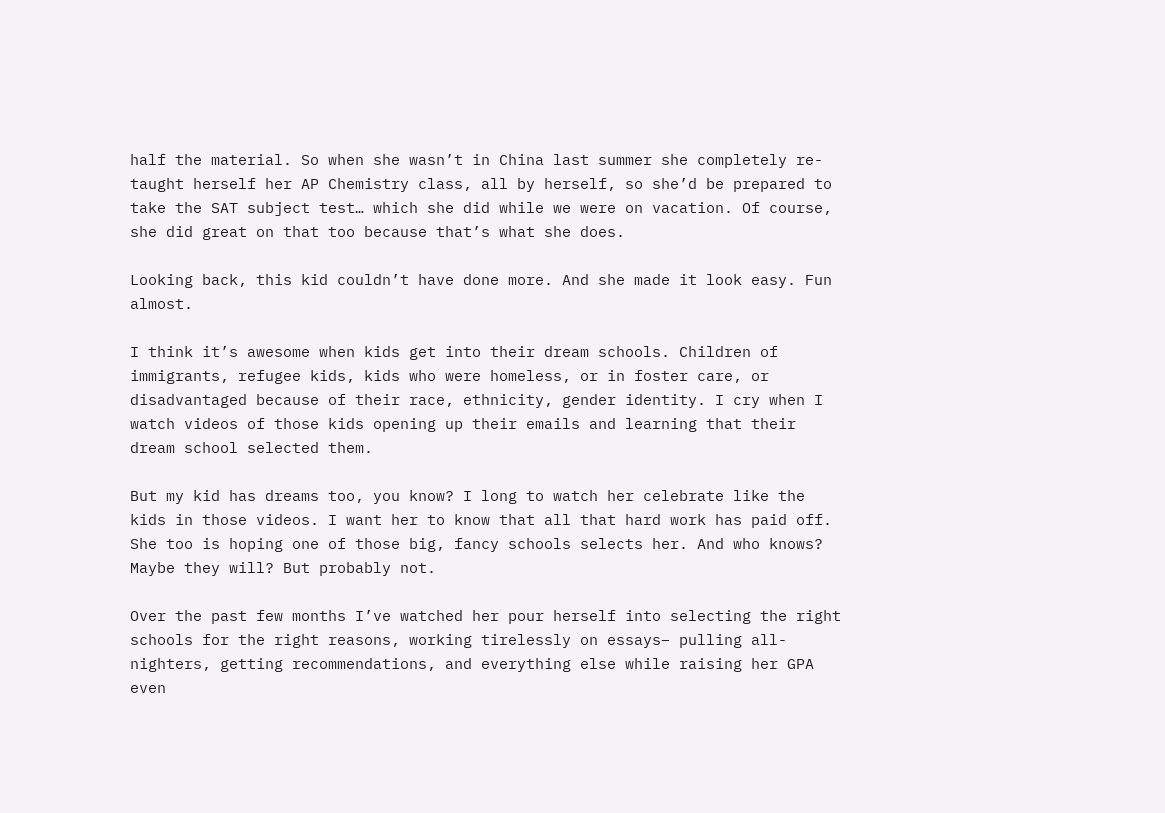half the material. So when she wasn’t in China last summer she completely re-taught herself her AP Chemistry class, all by herself, so she’d be prepared to take the SAT subject test… which she did while we were on vacation. Of course, she did great on that too because that’s what she does.

Looking back, this kid couldn’t have done more. And she made it look easy. Fun almost.

I think it’s awesome when kids get into their dream schools. Children of immigrants, refugee kids, kids who were homeless, or in foster care, or disadvantaged because of their race, ethnicity, gender identity. I cry when I watch videos of those kids opening up their emails and learning that their dream school selected them.

But my kid has dreams too, you know? I long to watch her celebrate like the kids in those videos. I want her to know that all that hard work has paid off. She too is hoping one of those big, fancy schools selects her. And who knows? Maybe they will? But probably not.

Over the past few months I’ve watched her pour herself into selecting the right schools for the right reasons, working tirelessly on essays– pulling all-nighters, getting recommendations, and everything else while raising her GPA even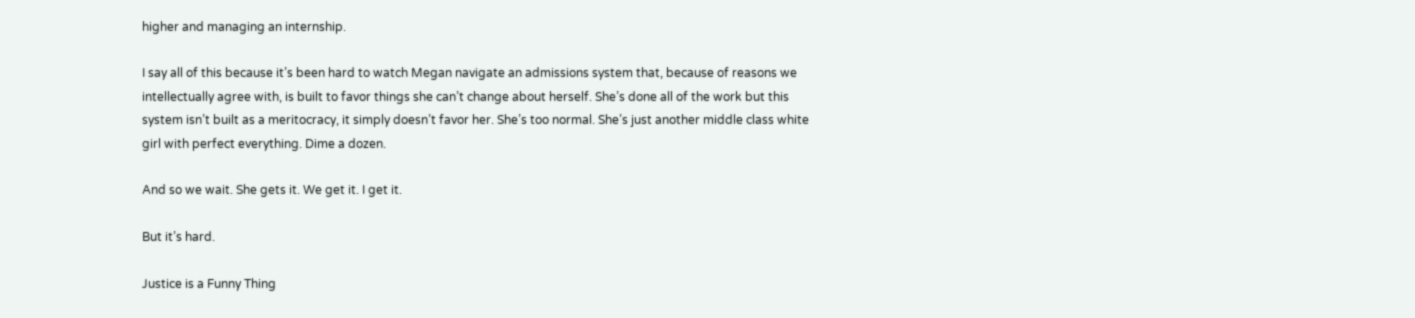higher and managing an internship.

I say all of this because it’s been hard to watch Megan navigate an admissions system that, because of reasons we intellectually agree with, is built to favor things she can’t change about herself. She’s done all of the work but this system isn’t built as a meritocracy, it simply doesn’t favor her. She’s too normal. She’s just another middle class white girl with perfect everything. Dime a dozen.

And so we wait. She gets it. We get it. I get it.

But it’s hard.

Justice is a Funny Thing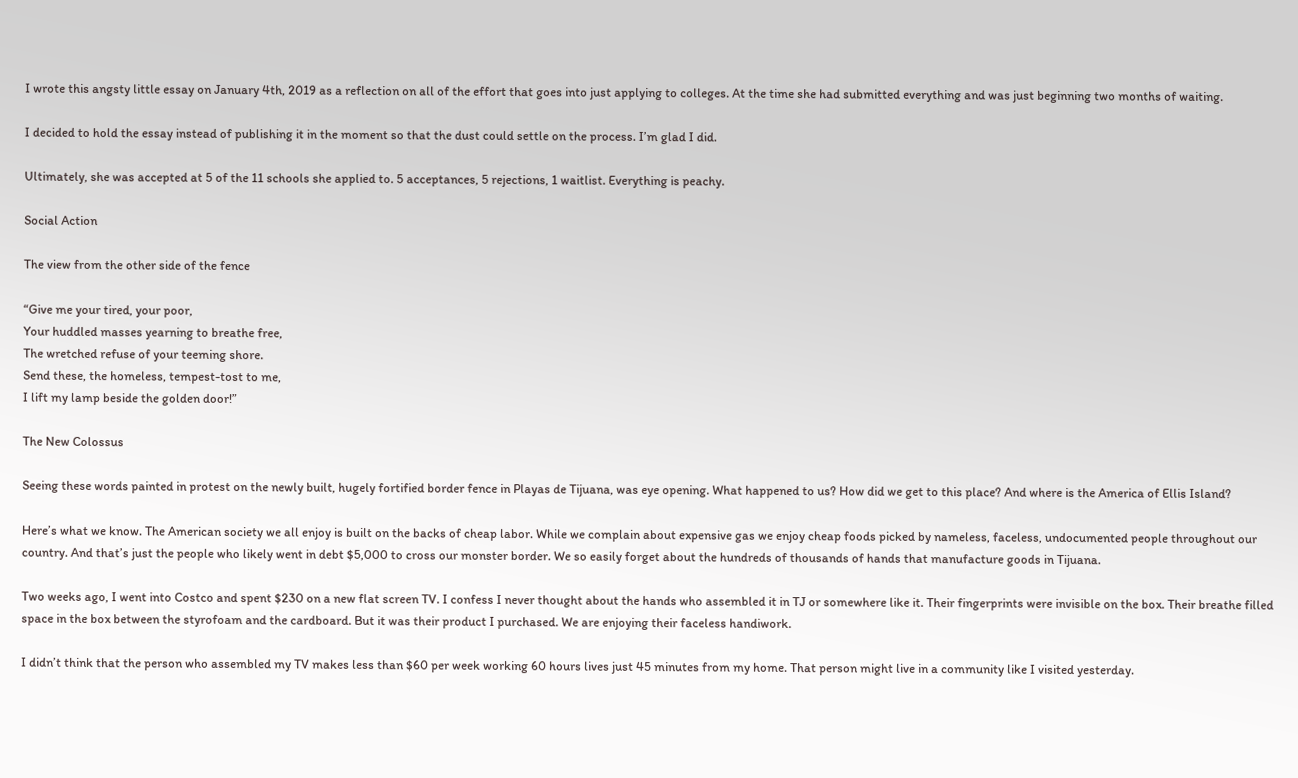I wrote this angsty little essay on January 4th, 2019 as a reflection on all of the effort that goes into just applying to colleges. At the time she had submitted everything and was just beginning two months of waiting.

I decided to hold the essay instead of publishing it in the moment so that the dust could settle on the process. I’m glad I did.

Ultimately, she was accepted at 5 of the 11 schools she applied to. 5 acceptances, 5 rejections, 1 waitlist. Everything is peachy.

Social Action

The view from the other side of the fence

“Give me your tired, your poor,
Your huddled masses yearning to breathe free,
The wretched refuse of your teeming shore.
Send these, the homeless, tempest-tost to me,
I lift my lamp beside the golden door!”

The New Colossus

Seeing these words painted in protest on the newly built, hugely fortified border fence in Playas de Tijuana, was eye opening. What happened to us? How did we get to this place? And where is the America of Ellis Island?

Here’s what we know. The American society we all enjoy is built on the backs of cheap labor. While we complain about expensive gas we enjoy cheap foods picked by nameless, faceless, undocumented people throughout our country. And that’s just the people who likely went in debt $5,000 to cross our monster border. We so easily forget about the hundreds of thousands of hands that manufacture goods in Tijuana.

Two weeks ago, I went into Costco and spent $230 on a new flat screen TV. I confess I never thought about the hands who assembled it in TJ or somewhere like it. Their fingerprints were invisible on the box. Their breathe filled space in the box between the styrofoam and the cardboard. But it was their product I purchased. We are enjoying their faceless handiwork.

I didn’t think that the person who assembled my TV makes less than $60 per week working 60 hours lives just 45 minutes from my home. That person might live in a community like I visited yesterday.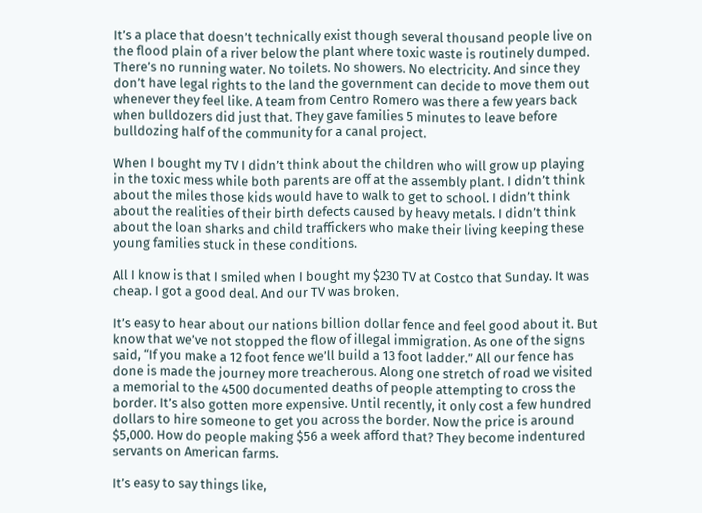It’s a place that doesn’t technically exist though several thousand people live on the flood plain of a river below the plant where toxic waste is routinely dumped. There’s no running water. No toilets. No showers. No electricity. And since they don’t have legal rights to the land the government can decide to move them out whenever they feel like. A team from Centro Romero was there a few years back when bulldozers did just that. They gave families 5 minutes to leave before bulldozing half of the community for a canal project.

When I bought my TV I didn’t think about the children who will grow up playing in the toxic mess while both parents are off at the assembly plant. I didn’t think about the miles those kids would have to walk to get to school. I didn’t think about the realities of their birth defects caused by heavy metals. I didn’t think about the loan sharks and child traffickers who make their living keeping these young families stuck in these conditions.

All I know is that I smiled when I bought my $230 TV at Costco that Sunday. It was cheap. I got a good deal. And our TV was broken.

It’s easy to hear about our nations billion dollar fence and feel good about it. But know that we’ve not stopped the flow of illegal immigration. As one of the signs said, “If you make a 12 foot fence we’ll build a 13 foot ladder.” All our fence has done is made the journey more treacherous. Along one stretch of road we visited a memorial to the 4500 documented deaths of people attempting to cross the border. It’s also gotten more expensive. Until recently, it only cost a few hundred dollars to hire someone to get you across the border. Now the price is around $5,000. How do people making $56 a week afford that? They become indentured servants on American farms.

It’s easy to say things like,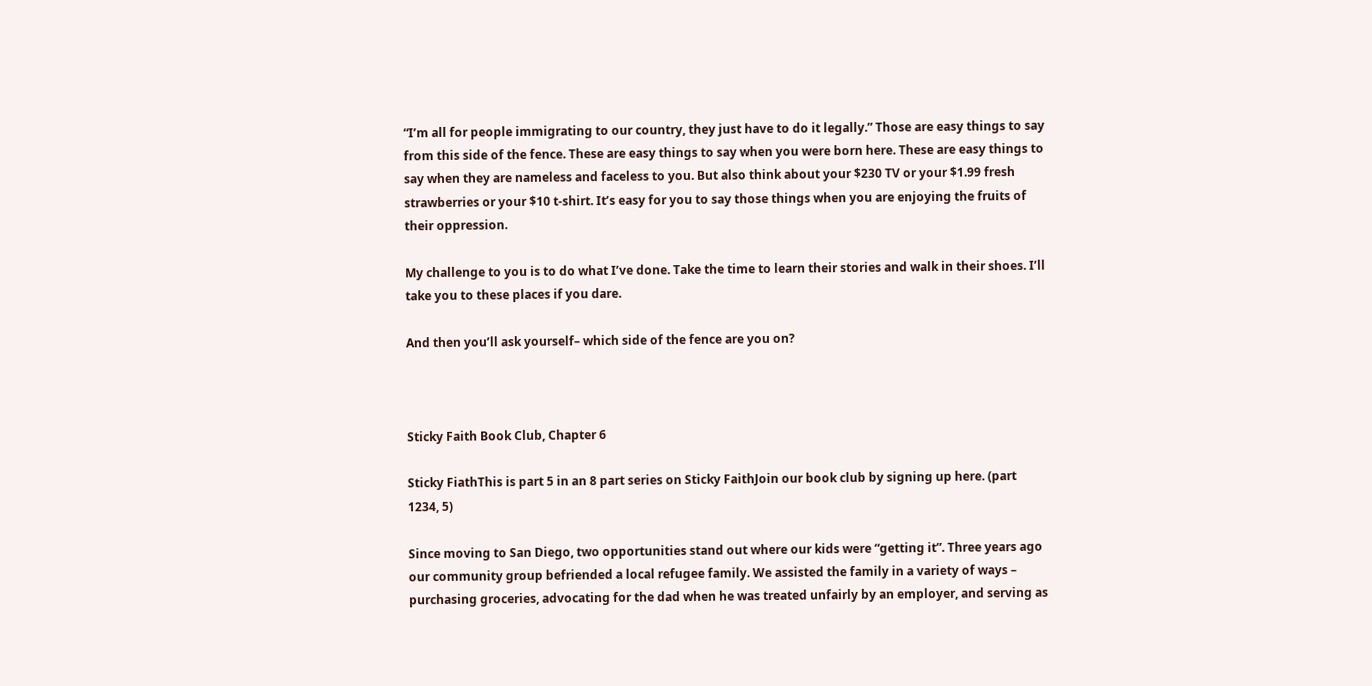“I’m all for people immigrating to our country, they just have to do it legally.” Those are easy things to say from this side of the fence. These are easy things to say when you were born here. These are easy things to say when they are nameless and faceless to you. But also think about your $230 TV or your $1.99 fresh strawberries or your $10 t-shirt. It’s easy for you to say those things when you are enjoying the fruits of their oppression.

My challenge to you is to do what I’ve done. Take the time to learn their stories and walk in their shoes. I’ll take you to these places if you dare.

And then you’ll ask yourself– which side of the fence are you on?



Sticky Faith Book Club, Chapter 6

Sticky FiathThis is part 5 in an 8 part series on Sticky FaithJoin our book club by signing up here. (part 1234, 5)

Since moving to San Diego, two opportunities stand out where our kids were “getting it”. Three years ago our community group befriended a local refugee family. We assisted the family in a variety of ways – purchasing groceries, advocating for the dad when he was treated unfairly by an employer, and serving as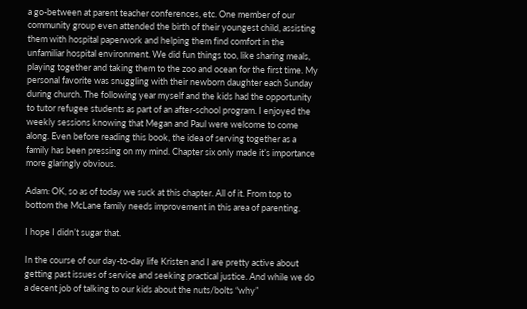a go-between at parent teacher conferences, etc. One member of our community group even attended the birth of their youngest child, assisting them with hospital paperwork and helping them find comfort in the unfamiliar hospital environment. We did fun things too, like sharing meals, playing together and taking them to the zoo and ocean for the first time. My personal favorite was snuggling with their newborn daughter each Sunday during church. The following year myself and the kids had the opportunity to tutor refugee students as part of an after-school program. I enjoyed the weekly sessions knowing that Megan and Paul were welcome to come along. Even before reading this book, the idea of serving together as a family has been pressing on my mind. Chapter six only made it’s importance more glaringly obvious.

Adam: OK, so as of today we suck at this chapter. All of it. From top to bottom the McLane family needs improvement in this area of parenting.

I hope I didn’t sugar that.

In the course of our day-to-day life Kristen and I are pretty active about getting past issues of service and seeking practical justice. And while we do a decent job of talking to our kids about the nuts/bolts “why”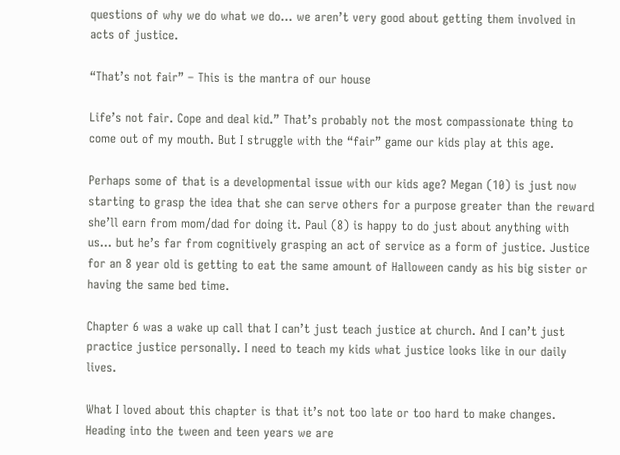questions of why we do what we do… we aren’t very good about getting them involved in acts of justice.

“That’s not fair” – This is the mantra of our house

Life’s not fair. Cope and deal kid.” That’s probably not the most compassionate thing to come out of my mouth. But I struggle with the “fair” game our kids play at this age.

Perhaps some of that is a developmental issue with our kids age? Megan (10) is just now starting to grasp the idea that she can serve others for a purpose greater than the reward she’ll earn from mom/dad for doing it. Paul (8) is happy to do just about anything with us… but he’s far from cognitively grasping an act of service as a form of justice. Justice for an 8 year old is getting to eat the same amount of Halloween candy as his big sister or having the same bed time.

Chapter 6 was a wake up call that I can’t just teach justice at church. And I can’t just practice justice personally. I need to teach my kids what justice looks like in our daily lives.

What I loved about this chapter is that it’s not too late or too hard to make changes. Heading into the tween and teen years we are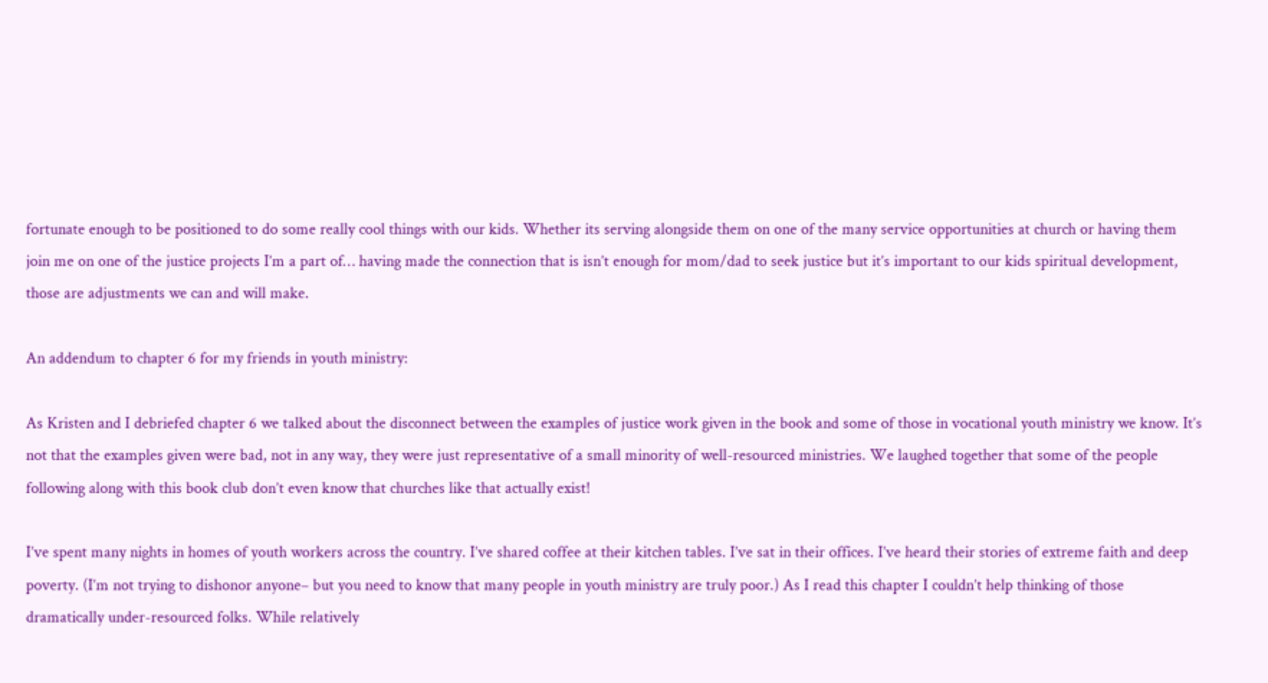fortunate enough to be positioned to do some really cool things with our kids. Whether its serving alongside them on one of the many service opportunities at church or having them join me on one of the justice projects I’m a part of… having made the connection that is isn’t enough for mom/dad to seek justice but it’s important to our kids spiritual development, those are adjustments we can and will make.

An addendum to chapter 6 for my friends in youth ministry:

As Kristen and I debriefed chapter 6 we talked about the disconnect between the examples of justice work given in the book and some of those in vocational youth ministry we know. It’s not that the examples given were bad, not in any way, they were just representative of a small minority of well-resourced ministries. We laughed together that some of the people following along with this book club don’t even know that churches like that actually exist!

I’ve spent many nights in homes of youth workers across the country. I’ve shared coffee at their kitchen tables. I’ve sat in their offices. I’ve heard their stories of extreme faith and deep poverty. (I’m not trying to dishonor anyone– but you need to know that many people in youth ministry are truly poor.) As I read this chapter I couldn’t help thinking of those dramatically under-resourced folks. While relatively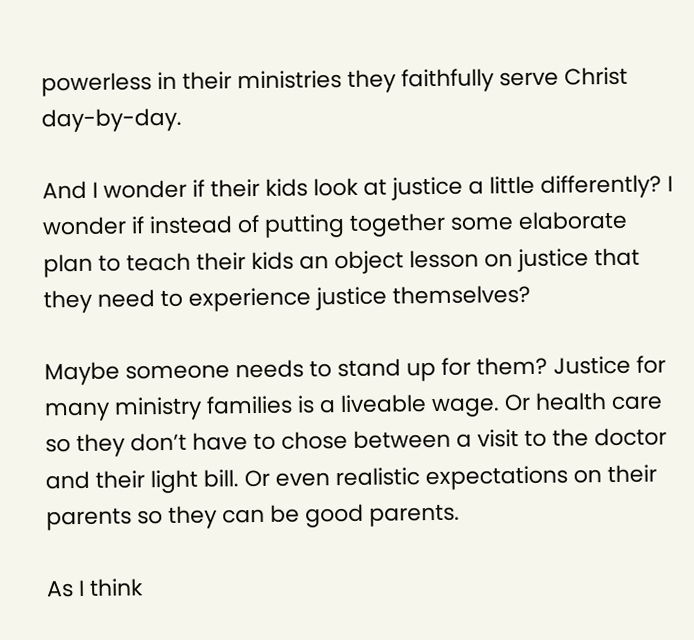powerless in their ministries they faithfully serve Christ day-by-day.

And I wonder if their kids look at justice a little differently? I wonder if instead of putting together some elaborate plan to teach their kids an object lesson on justice that they need to experience justice themselves?

Maybe someone needs to stand up for them? Justice for many ministry families is a liveable wage. Or health care so they don’t have to chose between a visit to the doctor and their light bill. Or even realistic expectations on their parents so they can be good parents.

As I think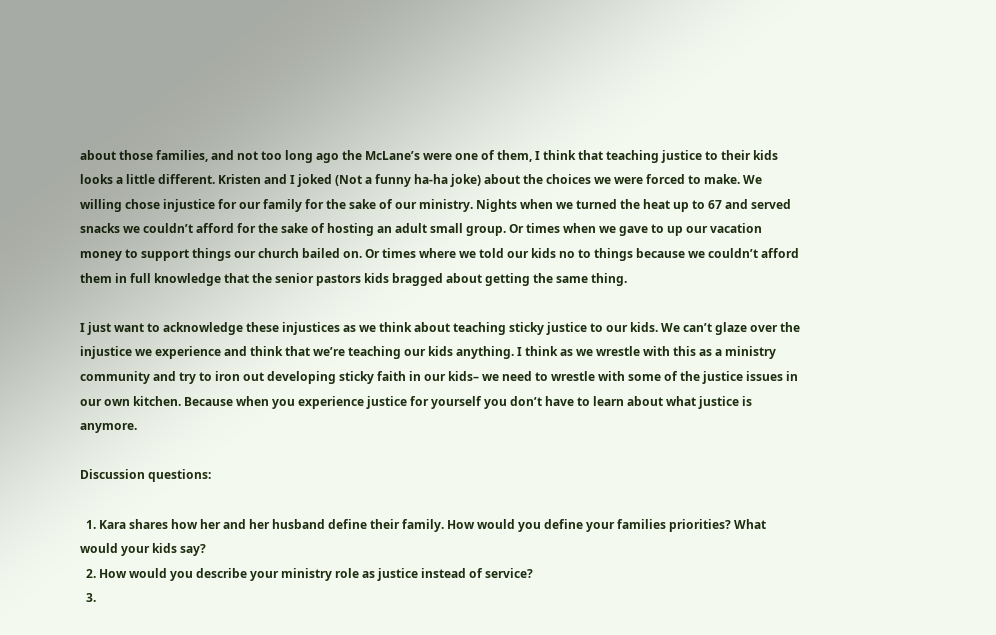about those families, and not too long ago the McLane’s were one of them, I think that teaching justice to their kids looks a little different. Kristen and I joked (Not a funny ha-ha joke) about the choices we were forced to make. We willing chose injustice for our family for the sake of our ministry. Nights when we turned the heat up to 67 and served snacks we couldn’t afford for the sake of hosting an adult small group. Or times when we gave to up our vacation money to support things our church bailed on. Or times where we told our kids no to things because we couldn’t afford them in full knowledge that the senior pastors kids bragged about getting the same thing.

I just want to acknowledge these injustices as we think about teaching sticky justice to our kids. We can’t glaze over the injustice we experience and think that we’re teaching our kids anything. I think as we wrestle with this as a ministry community and try to iron out developing sticky faith in our kids– we need to wrestle with some of the justice issues in our own kitchen. Because when you experience justice for yourself you don’t have to learn about what justice is anymore.

Discussion questions:

  1. Kara shares how her and her husband define their family. How would you define your families priorities? What would your kids say?
  2. How would you describe your ministry role as justice instead of service?
  3.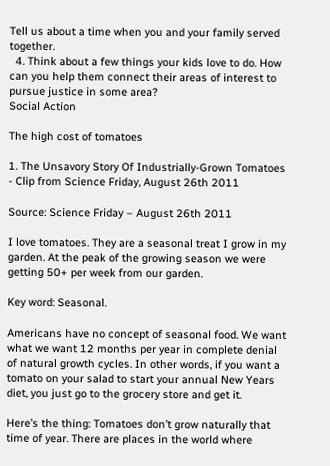Tell us about a time when you and your family served together.
  4. Think about a few things your kids love to do. How can you help them connect their areas of interest to pursue justice in some area?
Social Action

The high cost of tomatoes

1. The Unsavory Story Of Industrially-Grown Tomatoes - Clip from Science Friday, August 26th 2011

Source: Science Friday – August 26th 2011

I love tomatoes. They are a seasonal treat I grow in my garden. At the peak of the growing season we were getting 50+ per week from our garden.

Key word: Seasonal.

Americans have no concept of seasonal food. We want what we want 12 months per year in complete denial of natural growth cycles. In other words, if you want a tomato on your salad to start your annual New Years diet, you just go to the grocery store and get it.

Here’s the thing: Tomatoes don’t grow naturally that time of year. There are places in the world where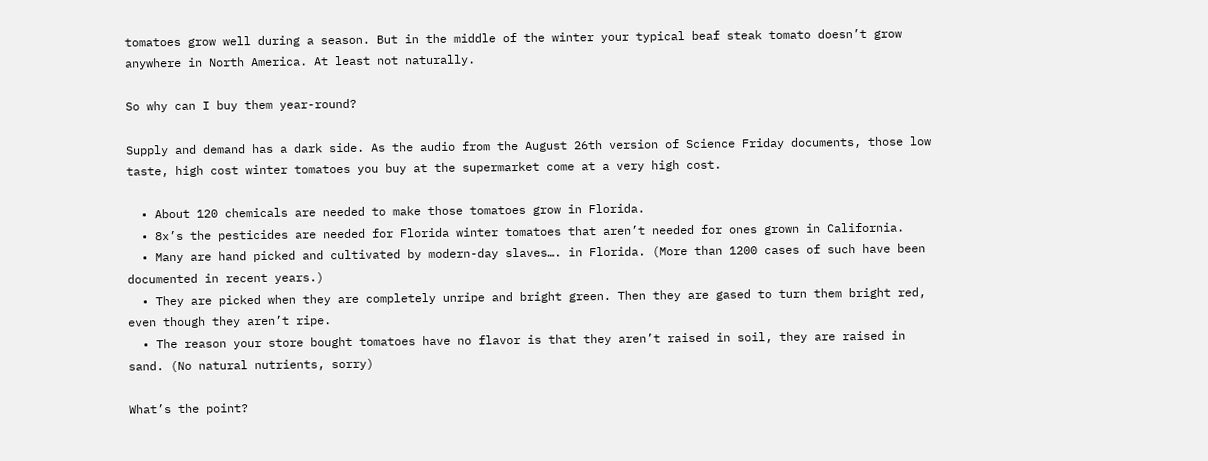tomatoes grow well during a season. But in the middle of the winter your typical beaf steak tomato doesn’t grow anywhere in North America. At least not naturally.

So why can I buy them year-round?

Supply and demand has a dark side. As the audio from the August 26th version of Science Friday documents, those low taste, high cost winter tomatoes you buy at the supermarket come at a very high cost.

  • About 120 chemicals are needed to make those tomatoes grow in Florida.
  • 8x’s the pesticides are needed for Florida winter tomatoes that aren’t needed for ones grown in California.
  • Many are hand picked and cultivated by modern-day slaves…. in Florida. (More than 1200 cases of such have been documented in recent years.)
  • They are picked when they are completely unripe and bright green. Then they are gased to turn them bright red, even though they aren’t ripe.
  • The reason your store bought tomatoes have no flavor is that they aren’t raised in soil, they are raised in sand. (No natural nutrients, sorry)

What’s the point?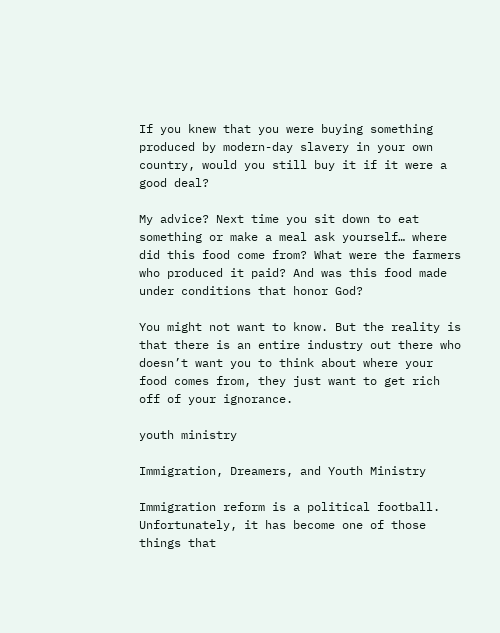If you knew that you were buying something produced by modern-day slavery in your own country, would you still buy it if it were a good deal?

My advice? Next time you sit down to eat something or make a meal ask yourself… where did this food come from? What were the farmers who produced it paid? And was this food made under conditions that honor God?

You might not want to know. But the reality is that there is an entire industry out there who doesn’t want you to think about where your food comes from, they just want to get rich off of your ignorance.

youth ministry

Immigration, Dreamers, and Youth Ministry

Immigration reform is a political football. Unfortunately, it has become one of those things that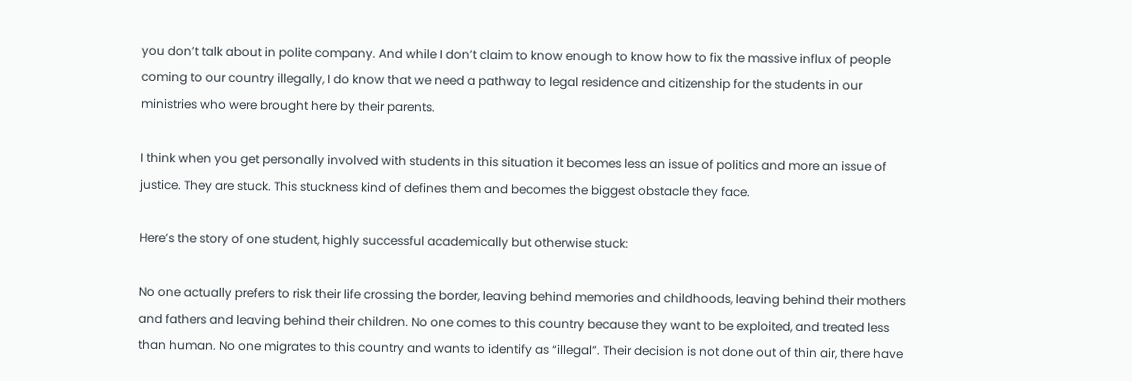you don’t talk about in polite company. And while I don’t claim to know enough to know how to fix the massive influx of people coming to our country illegally, I do know that we need a pathway to legal residence and citizenship for the students in our ministries who were brought here by their parents.

I think when you get personally involved with students in this situation it becomes less an issue of politics and more an issue of justice. They are stuck. This stuckness kind of defines them and becomes the biggest obstacle they face.

Here’s the story of one student, highly successful academically but otherwise stuck:

No one actually prefers to risk their life crossing the border, leaving behind memories and childhoods, leaving behind their mothers and fathers and leaving behind their children. No one comes to this country because they want to be exploited, and treated less than human. No one migrates to this country and wants to identify as “illegal”. Their decision is not done out of thin air, there have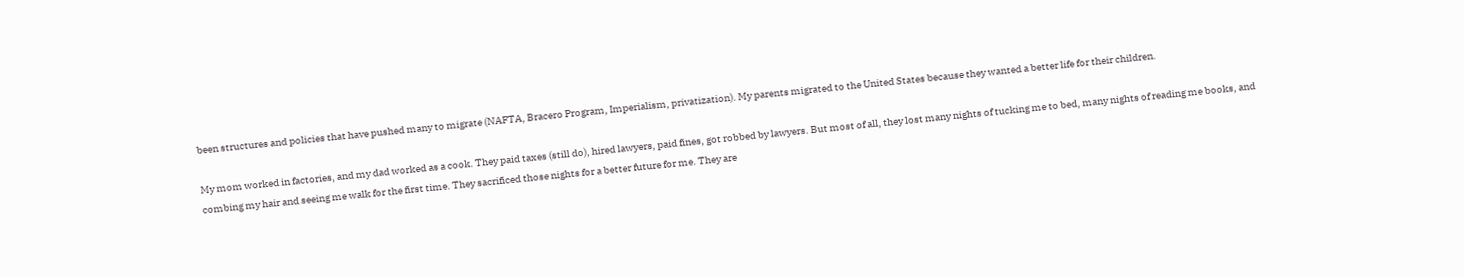been structures and policies that have pushed many to migrate (NAFTA, Bracero Program, Imperialism, privatization). My parents migrated to the United States because they wanted a better life for their children.

My mom worked in factories, and my dad worked as a cook. They paid taxes (still do), hired lawyers, paid fines, got robbed by lawyers. But most of all, they lost many nights of tucking me to bed, many nights of reading me books, and combing my hair and seeing me walk for the first time. They sacrificed those nights for a better future for me. They are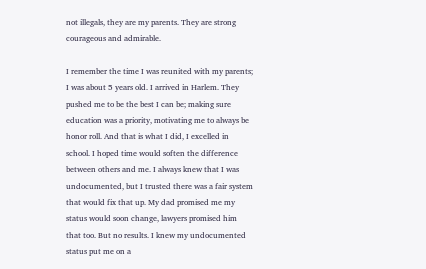not illegals, they are my parents. They are strong courageous and admirable.

I remember the time I was reunited with my parents; I was about 5 years old. I arrived in Harlem. They pushed me to be the best I can be; making sure education was a priority, motivating me to always be honor roll. And that is what I did, I excelled in school. I hoped time would soften the difference between others and me. I always knew that I was undocumented, but I trusted there was a fair system that would fix that up. My dad promised me my status would soon change, lawyers promised him that too. But no results. I knew my undocumented status put me on a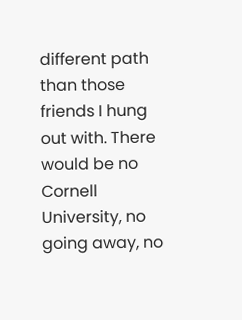different path than those friends I hung out with. There would be no Cornell University, no going away, no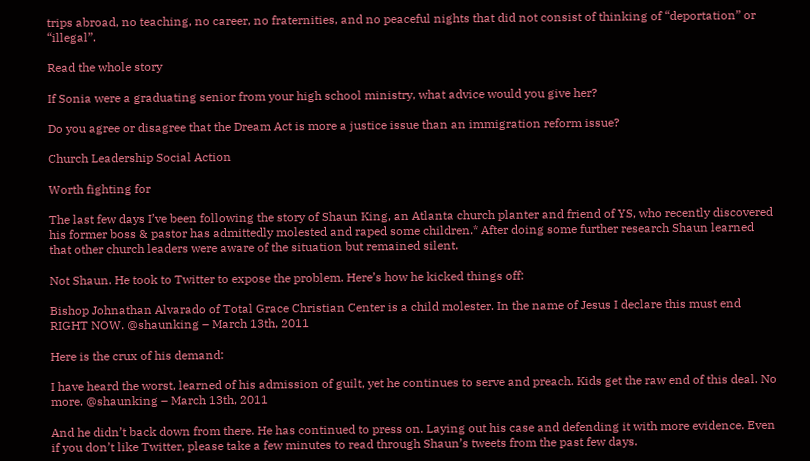trips abroad, no teaching, no career, no fraternities, and no peaceful nights that did not consist of thinking of “deportation” or “illegal”.

Read the whole story

If Sonia were a graduating senior from your high school ministry, what advice would you give her?

Do you agree or disagree that the Dream Act is more a justice issue than an immigration reform issue?

Church Leadership Social Action

Worth fighting for

The last few days I’ve been following the story of Shaun King, an Atlanta church planter and friend of YS, who recently discovered his former boss & pastor has admittedly molested and raped some children.* After doing some further research Shaun learned that other church leaders were aware of the situation but remained silent.

Not Shaun. He took to Twitter to expose the problem. Here’s how he kicked things off:

Bishop Johnathan Alvarado of Total Grace Christian Center is a child molester. In the name of Jesus I declare this must end RIGHT NOW. @shaunking – March 13th, 2011

Here is the crux of his demand:

I have heard the worst, learned of his admission of guilt, yet he continues to serve and preach. Kids get the raw end of this deal. No more. @shaunking – March 13th, 2011

And he didn’t back down from there. He has continued to press on. Laying out his case and defending it with more evidence. Even if you don’t like Twitter, please take a few minutes to read through Shaun’s tweets from the past few days.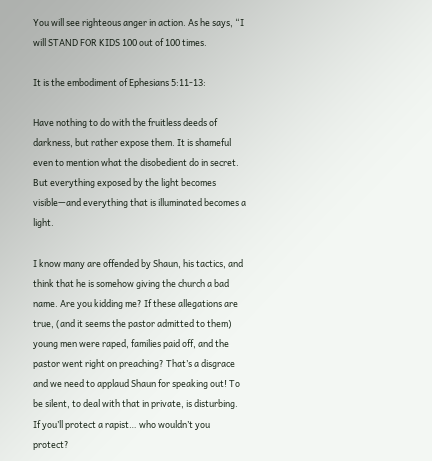You will see righteous anger in action. As he says, “I will STAND FOR KIDS 100 out of 100 times.

It is the embodiment of Ephesians 5:11-13:

Have nothing to do with the fruitless deeds of darkness, but rather expose them. It is shameful even to mention what the disobedient do in secret. But everything exposed by the light becomes visible—and everything that is illuminated becomes a light.

I know many are offended by Shaun, his tactics, and think that he is somehow giving the church a bad name. Are you kidding me? If these allegations are true, (and it seems the pastor admitted to them) young men were raped, families paid off, and the pastor went right on preaching? That’s a disgrace and we need to applaud Shaun for speaking out! To be silent, to deal with that in private, is disturbing. If you’ll protect a rapist… who wouldn’t you protect?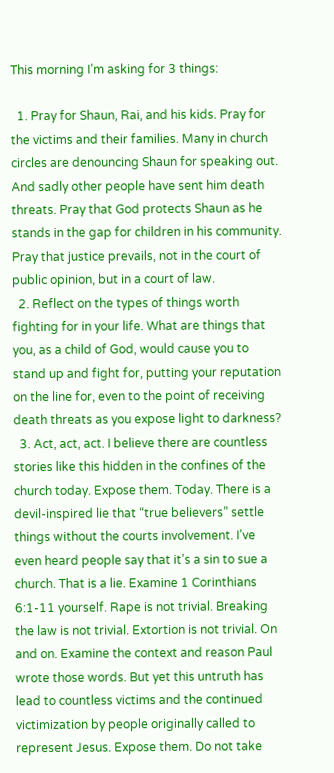This morning I’m asking for 3 things:

  1. Pray for Shaun, Rai, and his kids. Pray for the victims and their families. Many in church circles are denouncing Shaun for speaking out. And sadly other people have sent him death threats. Pray that God protects Shaun as he stands in the gap for children in his community. Pray that justice prevails, not in the court of public opinion, but in a court of law.
  2. Reflect on the types of things worth fighting for in your life. What are things that you, as a child of God, would cause you to stand up and fight for, putting your reputation on the line for, even to the point of receiving death threats as you expose light to darkness?
  3. Act, act, act. I believe there are countless stories like this hidden in the confines of the church today. Expose them. Today. There is a devil-inspired lie that “true believers” settle things without the courts involvement. I’ve even heard people say that it’s a sin to sue a church. That is a lie. Examine 1 Corinthians 6:1-11 yourself. Rape is not trivial. Breaking the law is not trivial. Extortion is not trivial. On and on. Examine the context and reason Paul wrote those words. But yet this untruth has lead to countless victims and the continued victimization by people originally called to represent Jesus. Expose them. Do not take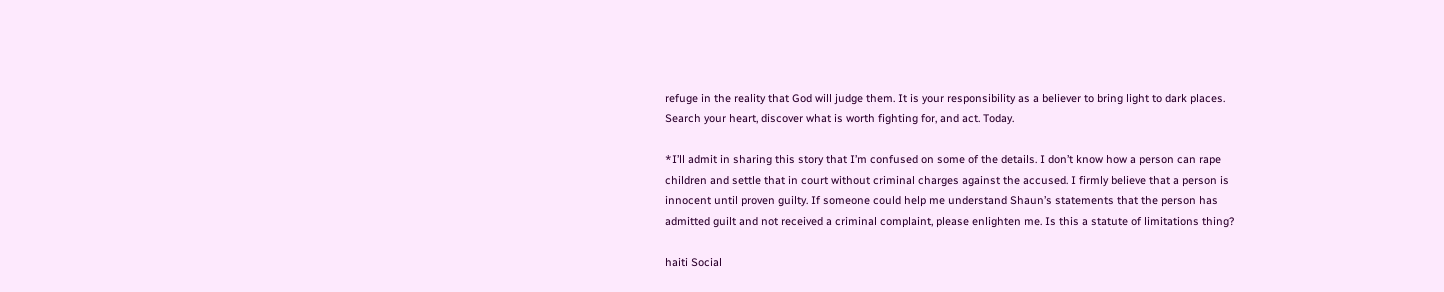refuge in the reality that God will judge them. It is your responsibility as a believer to bring light to dark places. Search your heart, discover what is worth fighting for, and act. Today.

*I’ll admit in sharing this story that I’m confused on some of the details. I don’t know how a person can rape children and settle that in court without criminal charges against the accused. I firmly believe that a person is innocent until proven guilty. If someone could help me understand Shaun’s statements that the person has admitted guilt and not received a criminal complaint, please enlighten me. Is this a statute of limitations thing?

haiti Social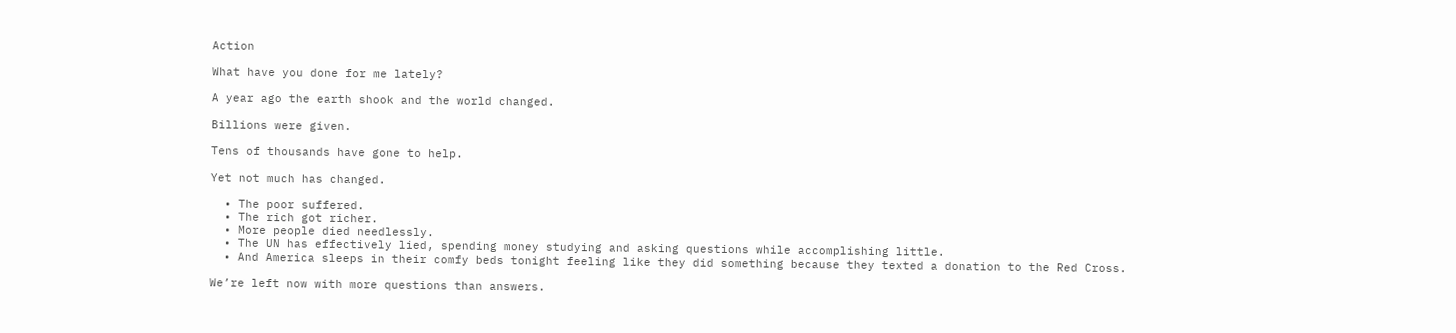Action

What have you done for me lately?

A year ago the earth shook and the world changed.

Billions were given.

Tens of thousands have gone to help.

Yet not much has changed.

  • The poor suffered.
  • The rich got richer.
  • More people died needlessly.
  • The UN has effectively lied, spending money studying and asking questions while accomplishing little.
  • And America sleeps in their comfy beds tonight feeling like they did something because they texted a donation to the Red Cross.

We’re left now with more questions than answers.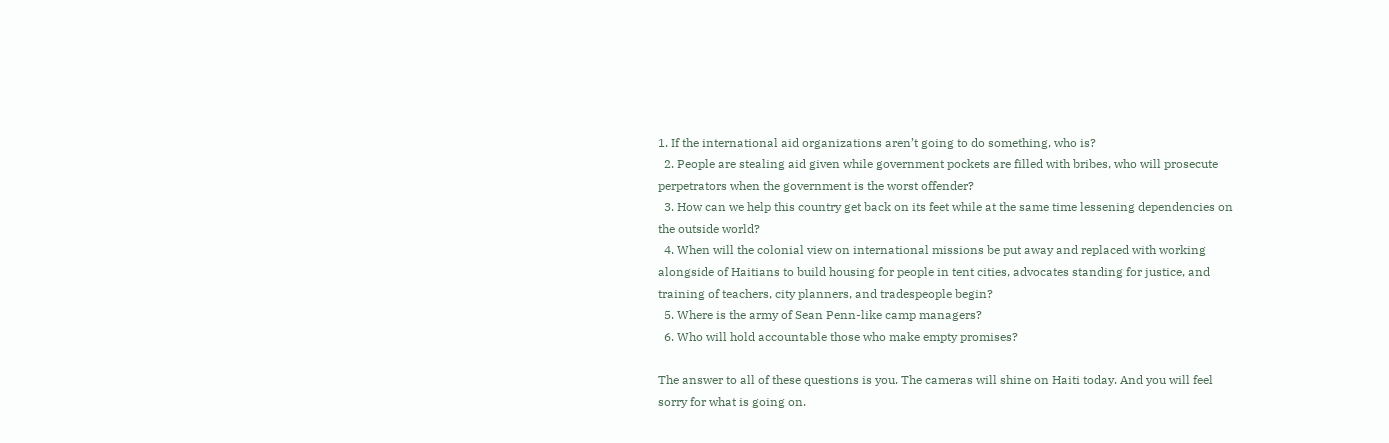1. If the international aid organizations aren’t going to do something, who is?
  2. People are stealing aid given while government pockets are filled with bribes, who will prosecute perpetrators when the government is the worst offender?
  3. How can we help this country get back on its feet while at the same time lessening dependencies on the outside world?
  4. When will the colonial view on international missions be put away and replaced with working alongside of Haitians to build housing for people in tent cities, advocates standing for justice, and training of teachers, city planners, and tradespeople begin?
  5. Where is the army of Sean Penn-like camp managers?
  6. Who will hold accountable those who make empty promises?

The answer to all of these questions is you. The cameras will shine on Haiti today. And you will feel sorry for what is going on.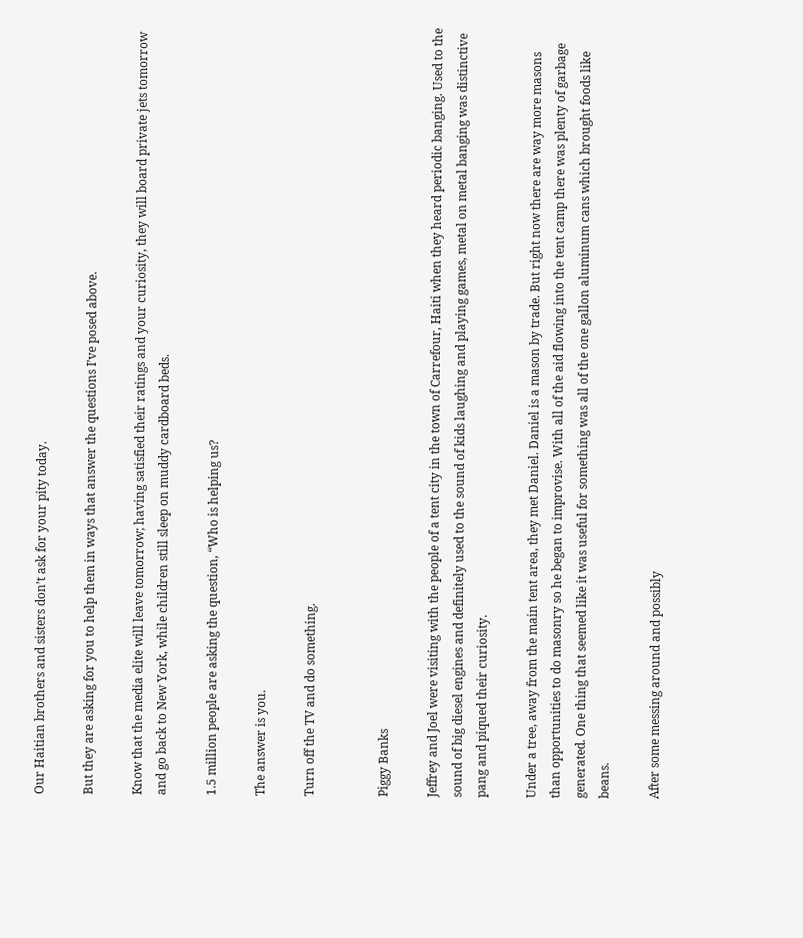Our Haitian brothers and sisters don’t ask for your pity today.

But they are asking for you to help them in ways that answer the questions I’ve posed above.

Know that the media elite will leave tomorrow; having satisfied their ratings and your curiosity, they will board private jets tomorrow and go back to New York, while children still sleep on muddy cardboard beds.

1.5 million people are asking the question, “Who is helping us?

The answer is you.

Turn off the TV and do something.


Piggy Banks

Jeffrey and Joel were visiting with the people of a tent city in the town of Carrefour, Haiti when they heard periodic banging. Used to the sound of big diesel engines and definitely used to the sound of kids laughing and playing games, metal on metal banging was distinctive pang and piqued their curiosity.

Under a tree, away from the main tent area, they met Daniel. Daniel is a mason by trade. But right now there are way more masons than opportunities to do masonry so he began to improvise. With all of the aid flowing into the tent camp there was plenty of garbage generated. One thing that seemed like it was useful for something was all of the one gallon aluminum cans which brought foods like beans.

After some messing around and possibly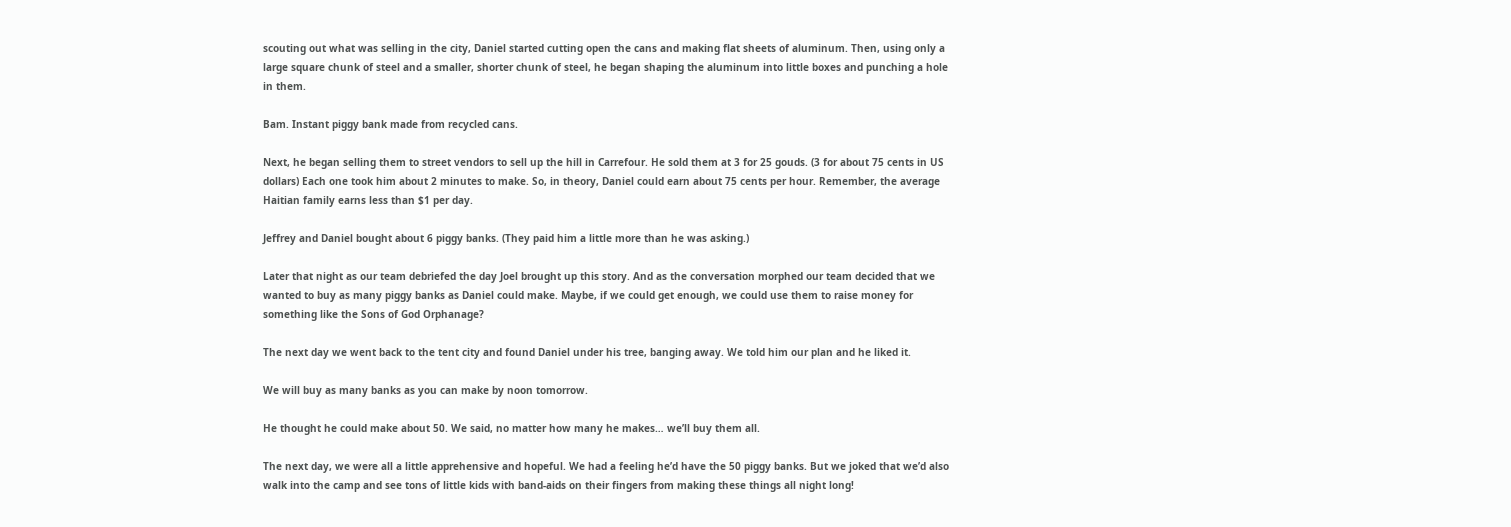scouting out what was selling in the city, Daniel started cutting open the cans and making flat sheets of aluminum. Then, using only a large square chunk of steel and a smaller, shorter chunk of steel, he began shaping the aluminum into little boxes and punching a hole in them.

Bam. Instant piggy bank made from recycled cans.

Next, he began selling them to street vendors to sell up the hill in Carrefour. He sold them at 3 for 25 gouds. (3 for about 75 cents in US dollars) Each one took him about 2 minutes to make. So, in theory, Daniel could earn about 75 cents per hour. Remember, the average Haitian family earns less than $1 per day.

Jeffrey and Daniel bought about 6 piggy banks. (They paid him a little more than he was asking.)

Later that night as our team debriefed the day Joel brought up this story. And as the conversation morphed our team decided that we wanted to buy as many piggy banks as Daniel could make. Maybe, if we could get enough, we could use them to raise money for something like the Sons of God Orphanage?

The next day we went back to the tent city and found Daniel under his tree, banging away. We told him our plan and he liked it.

We will buy as many banks as you can make by noon tomorrow.

He thought he could make about 50. We said, no matter how many he makes… we’ll buy them all.

The next day, we were all a little apprehensive and hopeful. We had a feeling he’d have the 50 piggy banks. But we joked that we’d also walk into the camp and see tons of little kids with band-aids on their fingers from making these things all night long!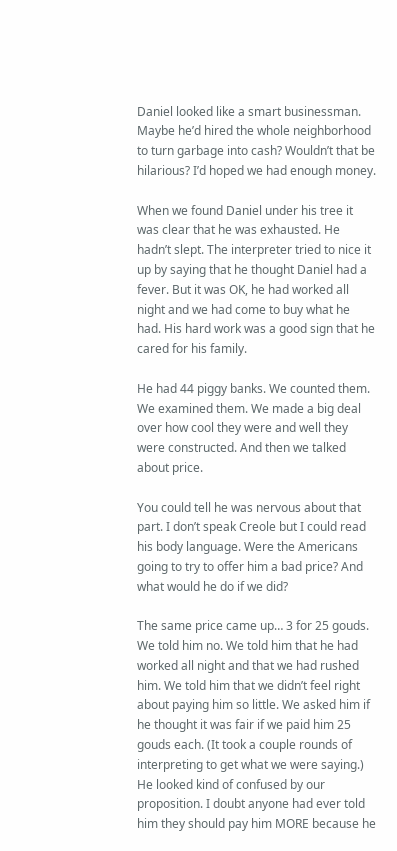Daniel looked like a smart businessman. Maybe he’d hired the whole neighborhood to turn garbage into cash? Wouldn’t that be hilarious? I’d hoped we had enough money.

When we found Daniel under his tree it was clear that he was exhausted. He hadn’t slept. The interpreter tried to nice it up by saying that he thought Daniel had a fever. But it was OK, he had worked all night and we had come to buy what he had. His hard work was a good sign that he cared for his family.

He had 44 piggy banks. We counted them. We examined them. We made a big deal over how cool they were and well they were constructed. And then we talked about price.

You could tell he was nervous about that part. I don’t speak Creole but I could read his body language. Were the Americans going to try to offer him a bad price? And what would he do if we did?

The same price came up… 3 for 25 gouds. We told him no. We told him that he had worked all night and that we had rushed him. We told him that we didn’t feel right about paying him so little. We asked him if he thought it was fair if we paid him 25 gouds each. (It took a couple rounds of interpreting to get what we were saying.) He looked kind of confused by our proposition. I doubt anyone had ever told him they should pay him MORE because he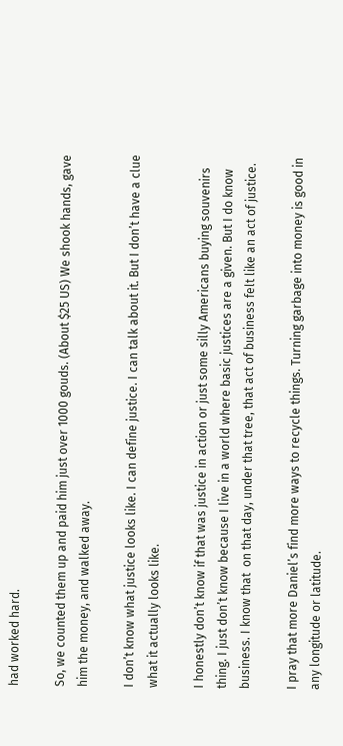had worked hard.

So, we counted them up and paid him just over 1000 gouds. (About $25 US) We shook hands, gave him the money, and walked away.

I don’t know what justice looks like. I can define justice. I can talk about it. But I don’t have a clue what it actually looks like.

I honestly don’t know if that was justice in action or just some silly Americans buying souvenirs thing. I just don’t know because I live in a world where basic justices are a given. But I do know business. I know that  on that day, under that tree, that act of business felt like an act of justice.

I pray that more Daniel’s find more ways to recycle things. Turning garbage into money is good in any longitude or latitude.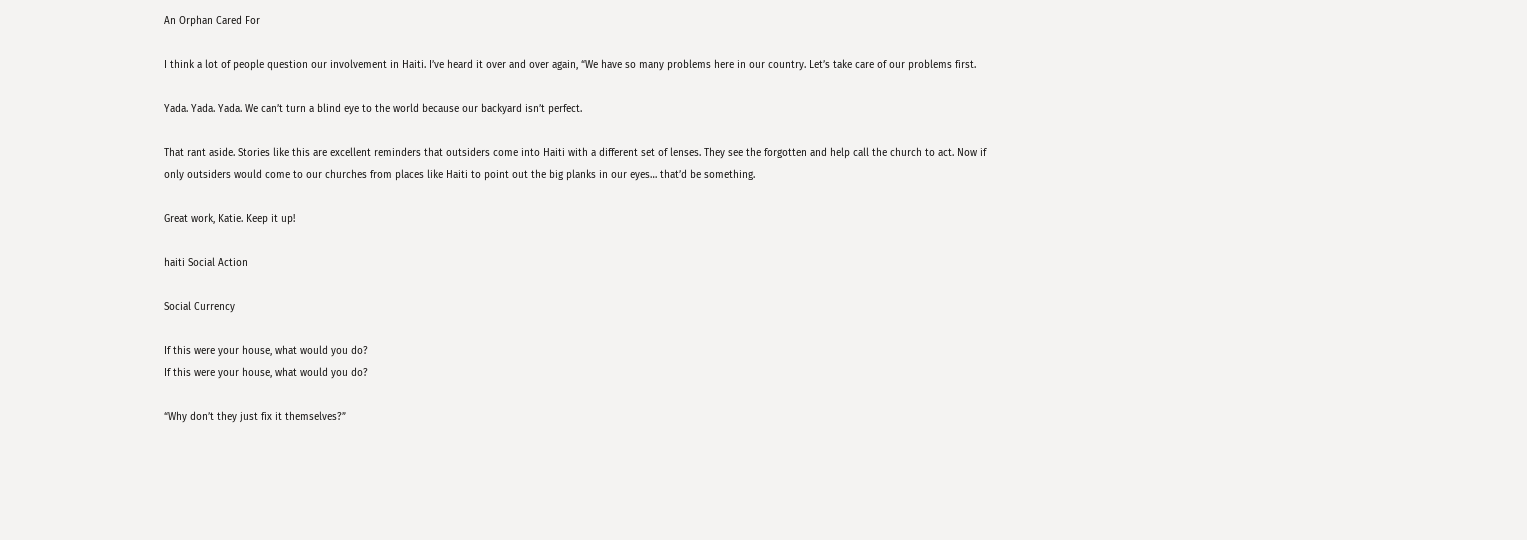An Orphan Cared For

I think a lot of people question our involvement in Haiti. I’ve heard it over and over again, “We have so many problems here in our country. Let’s take care of our problems first.

Yada. Yada. Yada. We can’t turn a blind eye to the world because our backyard isn’t perfect.

That rant aside. Stories like this are excellent reminders that outsiders come into Haiti with a different set of lenses. They see the forgotten and help call the church to act. Now if only outsiders would come to our churches from places like Haiti to point out the big planks in our eyes… that’d be something.

Great work, Katie. Keep it up!

haiti Social Action

Social Currency

If this were your house, what would you do?
If this were your house, what would you do?

“Why don’t they just fix it themselves?”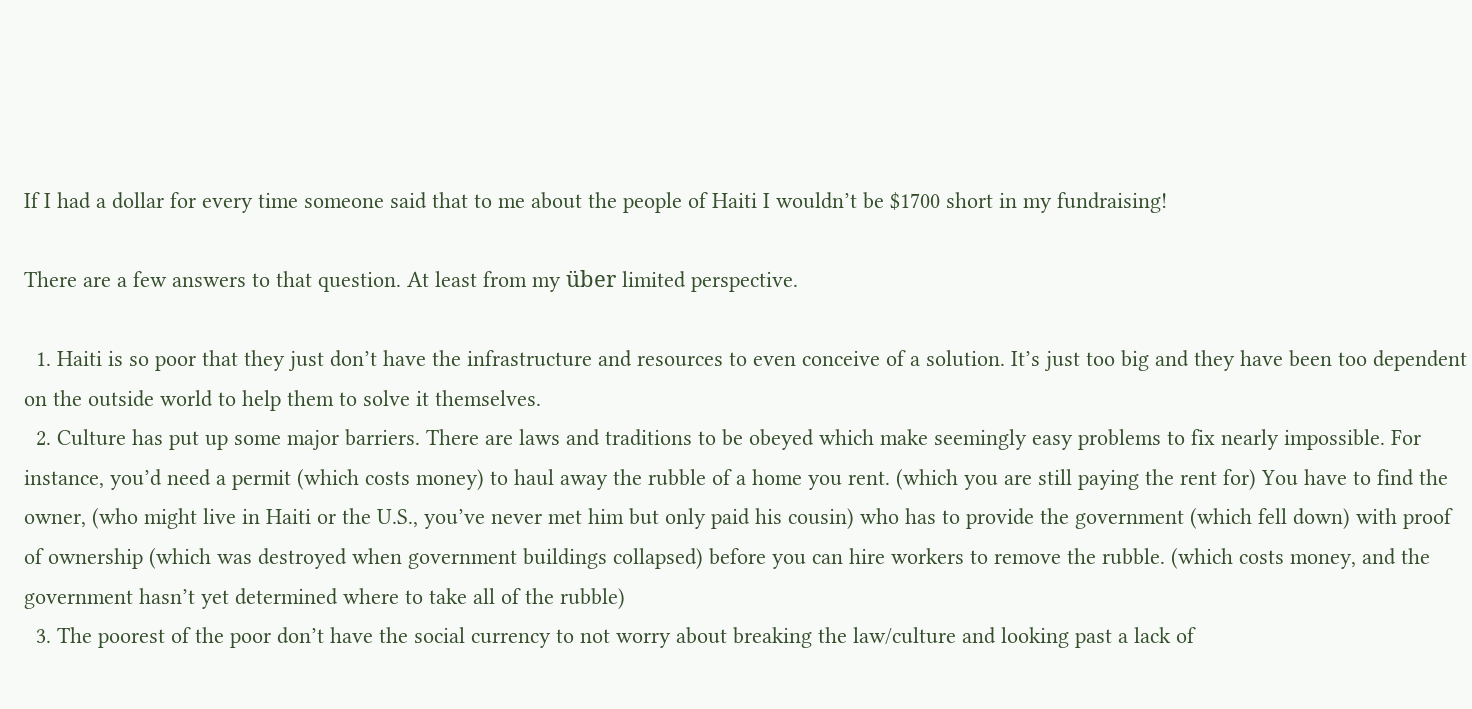If I had a dollar for every time someone said that to me about the people of Haiti I wouldn’t be $1700 short in my fundraising!

There are a few answers to that question. At least from my über limited perspective.

  1. Haiti is so poor that they just don’t have the infrastructure and resources to even conceive of a solution. It’s just too big and they have been too dependent on the outside world to help them to solve it themselves.
  2. Culture has put up some major barriers. There are laws and traditions to be obeyed which make seemingly easy problems to fix nearly impossible. For instance, you’d need a permit (which costs money) to haul away the rubble of a home you rent. (which you are still paying the rent for) You have to find the owner, (who might live in Haiti or the U.S., you’ve never met him but only paid his cousin) who has to provide the government (which fell down) with proof of ownership (which was destroyed when government buildings collapsed) before you can hire workers to remove the rubble. (which costs money, and the government hasn’t yet determined where to take all of the rubble)
  3. The poorest of the poor don’t have the social currency to not worry about breaking the law/culture and looking past a lack of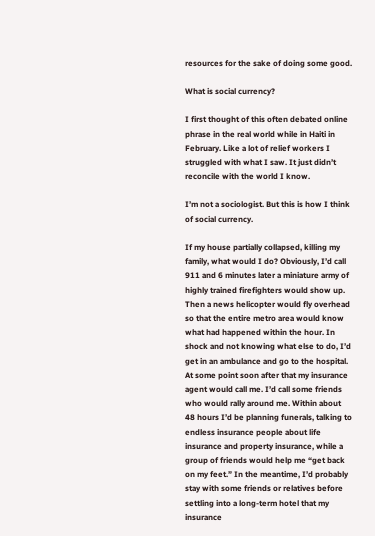resources for the sake of doing some good.

What is social currency?

I first thought of this often debated online phrase in the real world while in Haiti in February. Like a lot of relief workers I struggled with what I saw. It just didn’t reconcile with the world I know.

I’m not a sociologist. But this is how I think of social currency.

If my house partially collapsed, killing my family, what would I do? Obviously, I’d call 911 and 6 minutes later a miniature army of highly trained firefighters would show up. Then a news helicopter would fly overhead so that the entire metro area would know what had happened within the hour. In shock and not knowing what else to do, I’d get in an ambulance and go to the hospital. At some point soon after that my insurance agent would call me. I’d call some friends who would rally around me. Within about 48 hours I’d be planning funerals, talking to endless insurance people about life insurance and property insurance, while a group of friends would help me “get back on my feet.” In the meantime, I’d probably stay with some friends or relatives before settling into a long-term hotel that my insurance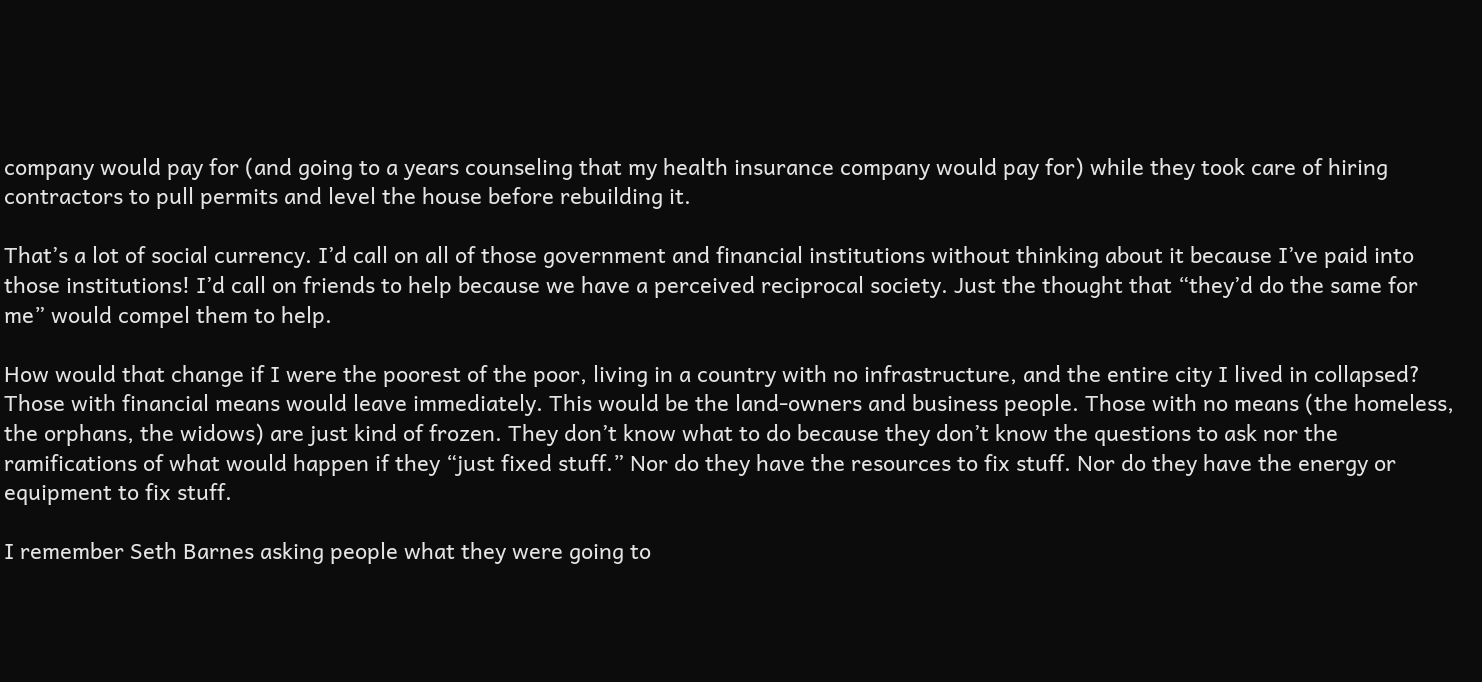company would pay for (and going to a years counseling that my health insurance company would pay for) while they took care of hiring contractors to pull permits and level the house before rebuilding it.

That’s a lot of social currency. I’d call on all of those government and financial institutions without thinking about it because I’ve paid into those institutions! I’d call on friends to help because we have a perceived reciprocal society. Just the thought that “they’d do the same for me” would compel them to help.

How would that change if I were the poorest of the poor, living in a country with no infrastructure, and the entire city I lived in collapsed? Those with financial means would leave immediately. This would be the land-owners and business people. Those with no means (the homeless, the orphans, the widows) are just kind of frozen. They don’t know what to do because they don’t know the questions to ask nor the ramifications of what would happen if they “just fixed stuff.” Nor do they have the resources to fix stuff. Nor do they have the energy or equipment to fix stuff.

I remember Seth Barnes asking people what they were going to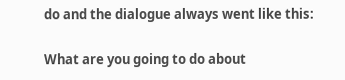do and the dialogue always went like this:

What are you going to do about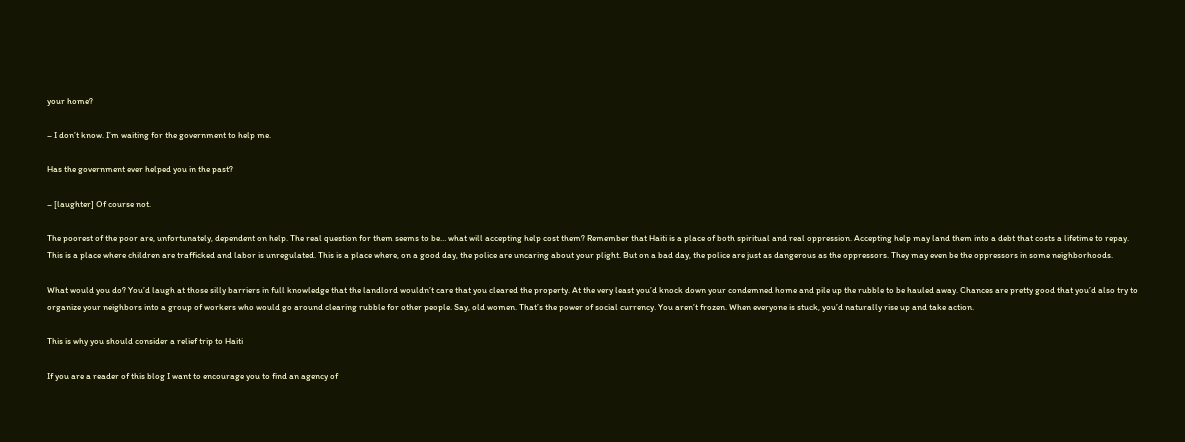your home?

– I don’t know. I’m waiting for the government to help me.

Has the government ever helped you in the past?

– [laughter] Of course not.

The poorest of the poor are, unfortunately, dependent on help. The real question for them seems to be… what will accepting help cost them? Remember that Haiti is a place of both spiritual and real oppression. Accepting help may land them into a debt that costs a lifetime to repay. This is a place where children are trafficked and labor is unregulated. This is a place where, on a good day, the police are uncaring about your plight. But on a bad day, the police are just as dangerous as the oppressors. They may even be the oppressors in some neighborhoods.

What would you do? You’d laugh at those silly barriers in full knowledge that the landlord wouldn’t care that you cleared the property. At the very least you’d knock down your condemned home and pile up the rubble to be hauled away. Chances are pretty good that you’d also try to organize your neighbors into a group of workers who would go around clearing rubble for other people. Say, old women. That’s the power of social currency. You aren’t frozen. When everyone is stuck, you’d naturally rise up and take action.

This is why you should consider a relief trip to Haiti

If you are a reader of this blog I want to encourage you to find an agency of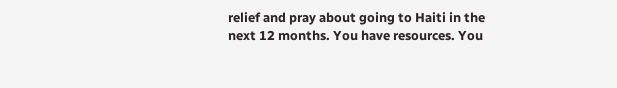relief and pray about going to Haiti in the next 12 months. You have resources. You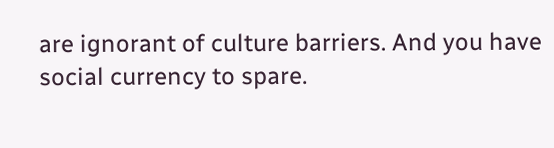are ignorant of culture barriers. And you have social currency to spare.